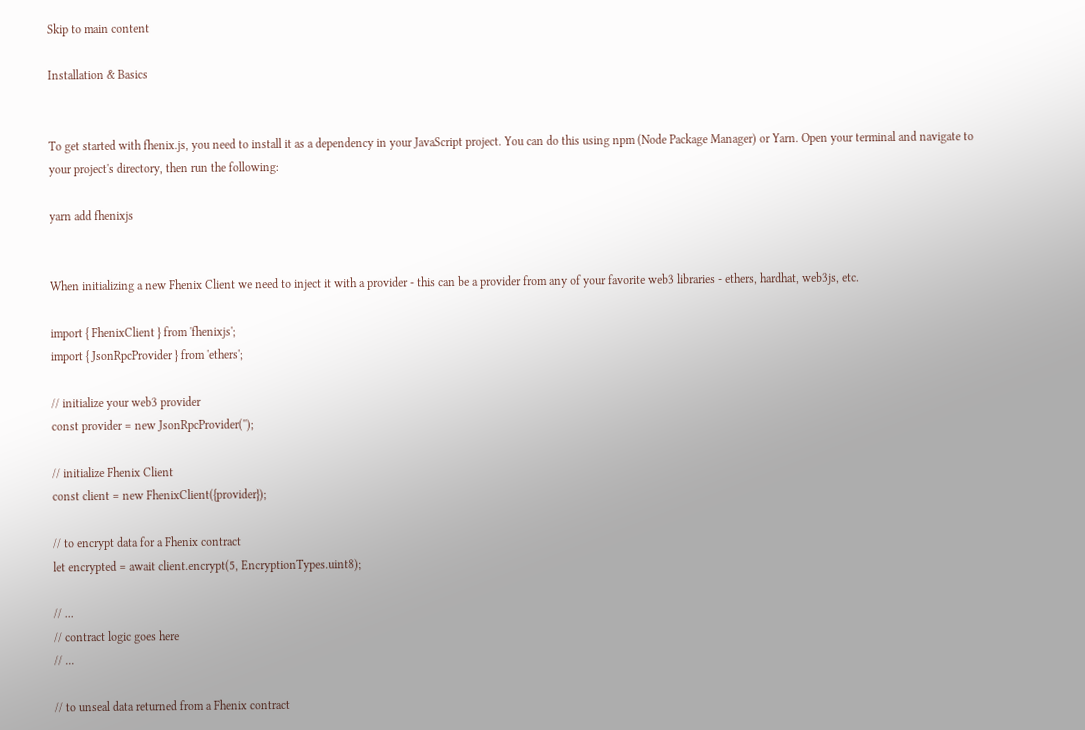Skip to main content

Installation & Basics


To get started with fhenix.js, you need to install it as a dependency in your JavaScript project. You can do this using npm (Node Package Manager) or Yarn. Open your terminal and navigate to your project's directory, then run the following:

yarn add fhenixjs


When initializing a new Fhenix Client we need to inject it with a provider - this can be a provider from any of your favorite web3 libraries - ethers, hardhat, web3js, etc.

import { FhenixClient } from 'fhenixjs';
import { JsonRpcProvider } from 'ethers';

// initialize your web3 provider
const provider = new JsonRpcProvider('');

// initialize Fhenix Client
const client = new FhenixClient({provider});

// to encrypt data for a Fhenix contract
let encrypted = await client.encrypt(5, EncryptionTypes.uint8);

// ...
// contract logic goes here
// ...

// to unseal data returned from a Fhenix contract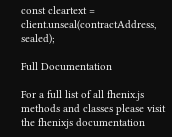const cleartext = client.unseal(contractAddress, sealed);

Full Documentation

For a full list of all fhenix.js methods and classes please visit the fhenixjs documentation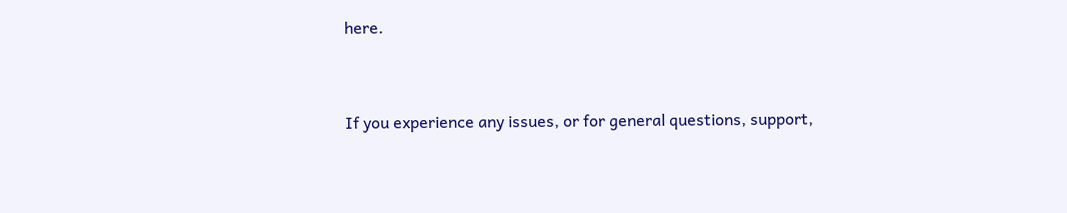here.


If you experience any issues, or for general questions, support,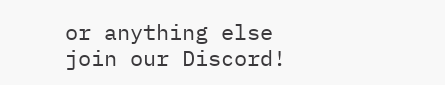or anything else join our Discord!